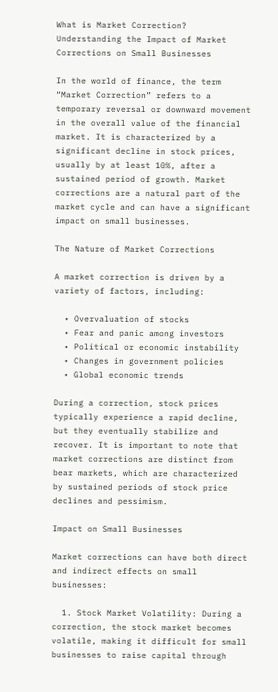What is Market Correction? Understanding the Impact of Market Corrections on Small Businesses

In the world of finance, the term “Market Correction” refers to a temporary reversal or downward movement in the overall value of the financial market. It is characterized by a significant decline in stock prices, usually by at least 10%, after a sustained period of growth. Market corrections are a natural part of the market cycle and can have a significant impact on small businesses.

The Nature of Market Corrections

A market correction is driven by a variety of factors, including:

  • Overvaluation of stocks
  • Fear and panic among investors
  • Political or economic instability
  • Changes in government policies
  • Global economic trends

During a correction, stock prices typically experience a rapid decline, but they eventually stabilize and recover. It is important to note that market corrections are distinct from bear markets, which are characterized by sustained periods of stock price declines and pessimism.

Impact on Small Businesses

Market corrections can have both direct and indirect effects on small businesses:

  1. Stock Market Volatility: During a correction, the stock market becomes volatile, making it difficult for small businesses to raise capital through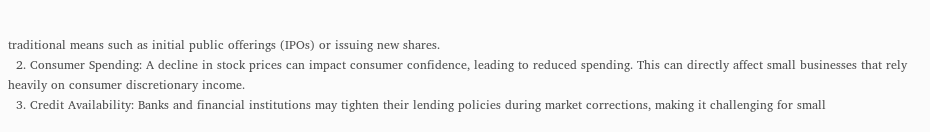traditional means such as initial public offerings (IPOs) or issuing new shares.
  2. Consumer Spending: A decline in stock prices can impact consumer confidence, leading to reduced spending. This can directly affect small businesses that rely heavily on consumer discretionary income.
  3. Credit Availability: Banks and financial institutions may tighten their lending policies during market corrections, making it challenging for small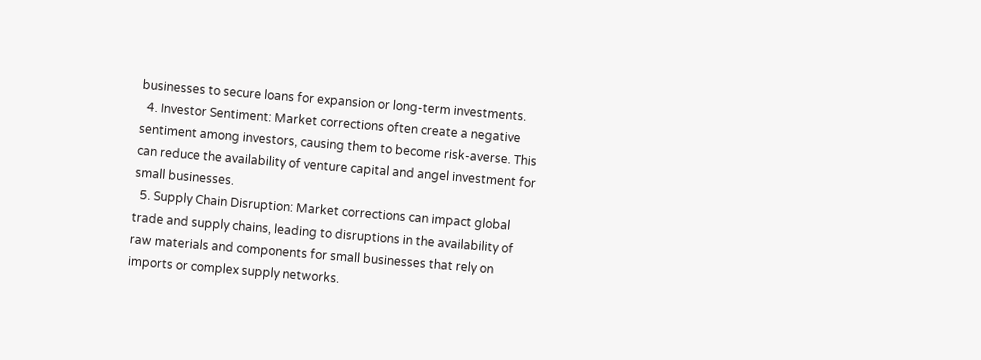businesses to secure loans for expansion or long-term investments.
  4. Investor Sentiment: Market corrections often create a negative sentiment among investors, causing them to become risk-averse. This can reduce the availability of venture capital and angel investment for small businesses.
  5. Supply Chain Disruption: Market corrections can impact global trade and supply chains, leading to disruptions in the availability of raw materials and components for small businesses that rely on imports or complex supply networks.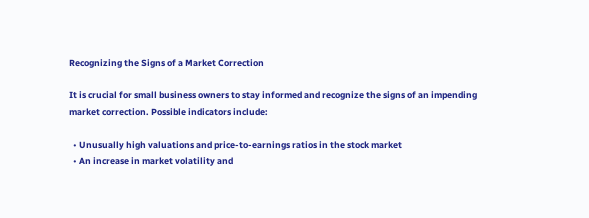Recognizing the Signs of a Market Correction

It is crucial for small business owners to stay informed and recognize the signs of an impending market correction. Possible indicators include:

  • Unusually high valuations and price-to-earnings ratios in the stock market
  • An increase in market volatility and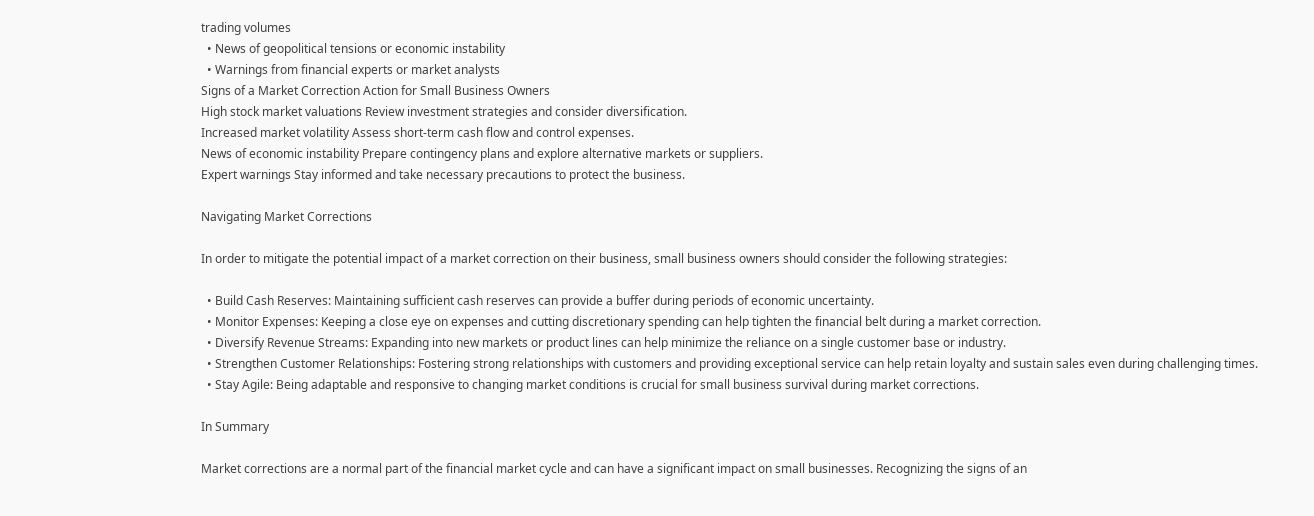trading volumes
  • News of geopolitical tensions or economic instability
  • Warnings from financial experts or market analysts
Signs of a Market Correction Action for Small Business Owners
High stock market valuations Review investment strategies and consider diversification.
Increased market volatility Assess short-term cash flow and control expenses.
News of economic instability Prepare contingency plans and explore alternative markets or suppliers.
Expert warnings Stay informed and take necessary precautions to protect the business.

Navigating Market Corrections

In order to mitigate the potential impact of a market correction on their business, small business owners should consider the following strategies:

  • Build Cash Reserves: Maintaining sufficient cash reserves can provide a buffer during periods of economic uncertainty.
  • Monitor Expenses: Keeping a close eye on expenses and cutting discretionary spending can help tighten the financial belt during a market correction.
  • Diversify Revenue Streams: Expanding into new markets or product lines can help minimize the reliance on a single customer base or industry.
  • Strengthen Customer Relationships: Fostering strong relationships with customers and providing exceptional service can help retain loyalty and sustain sales even during challenging times.
  • Stay Agile: Being adaptable and responsive to changing market conditions is crucial for small business survival during market corrections.

In Summary

Market corrections are a normal part of the financial market cycle and can have a significant impact on small businesses. Recognizing the signs of an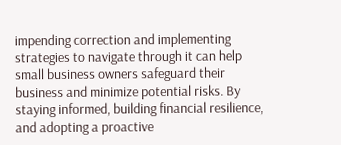impending correction and implementing strategies to navigate through it can help small business owners safeguard their business and minimize potential risks. By staying informed, building financial resilience, and adopting a proactive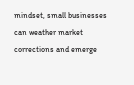mindset, small businesses can weather market corrections and emerge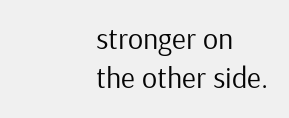stronger on the other side.